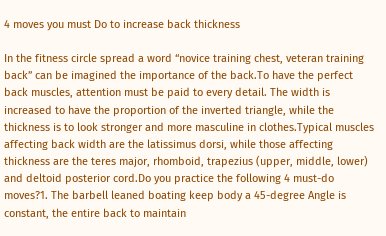4 moves you must Do to increase back thickness

In the fitness circle spread a word “novice training chest, veteran training back” can be imagined the importance of the back.To have the perfect back muscles, attention must be paid to every detail. The width is increased to have the proportion of the inverted triangle, while the thickness is to look stronger and more masculine in clothes.Typical muscles affecting back width are the latissimus dorsi, while those affecting thickness are the teres major, rhomboid, trapezius (upper, middle, lower) and deltoid posterior cord.Do you practice the following 4 must-do moves?1. The barbell leaned boating keep body a 45-degree Angle is constant, the entire back to maintain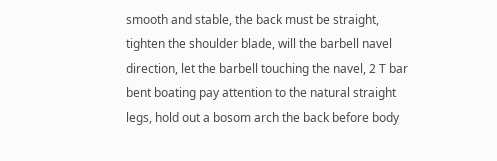smooth and stable, the back must be straight, tighten the shoulder blade, will the barbell navel direction, let the barbell touching the navel, 2 T bar bent boating pay attention to the natural straight legs, hold out a bosom arch the back before body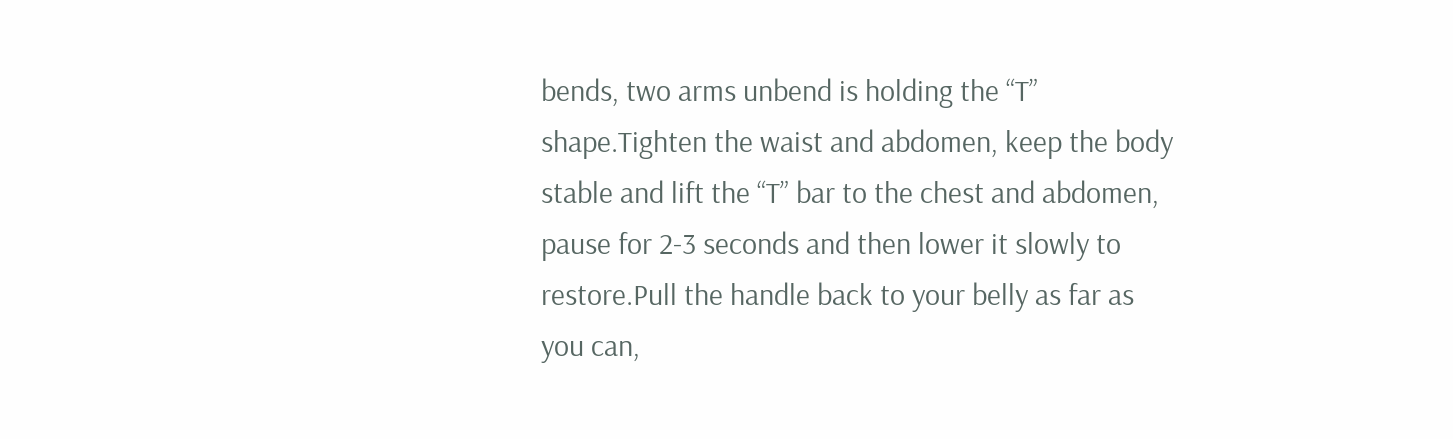bends, two arms unbend is holding the “T” shape.Tighten the waist and abdomen, keep the body stable and lift the “T” bar to the chest and abdomen, pause for 2-3 seconds and then lower it slowly to restore.Pull the handle back to your belly as far as you can,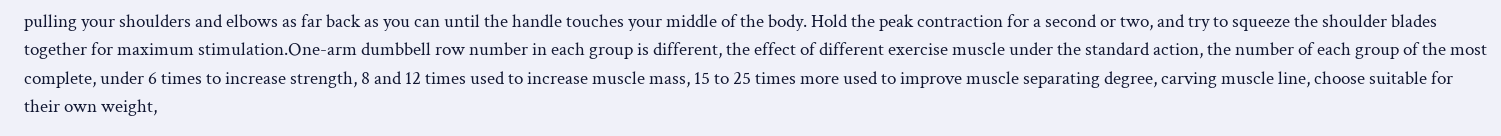pulling your shoulders and elbows as far back as you can until the handle touches your middle of the body. Hold the peak contraction for a second or two, and try to squeeze the shoulder blades together for maximum stimulation.One-arm dumbbell row number in each group is different, the effect of different exercise muscle under the standard action, the number of each group of the most complete, under 6 times to increase strength, 8 and 12 times used to increase muscle mass, 15 to 25 times more used to improve muscle separating degree, carving muscle line, choose suitable for their own weight,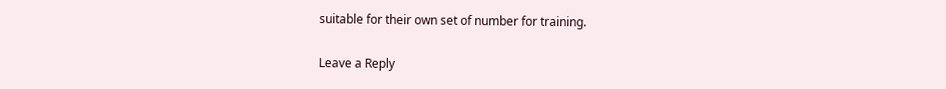suitable for their own set of number for training.

Leave a Reply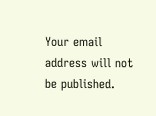Your email address will not be published.